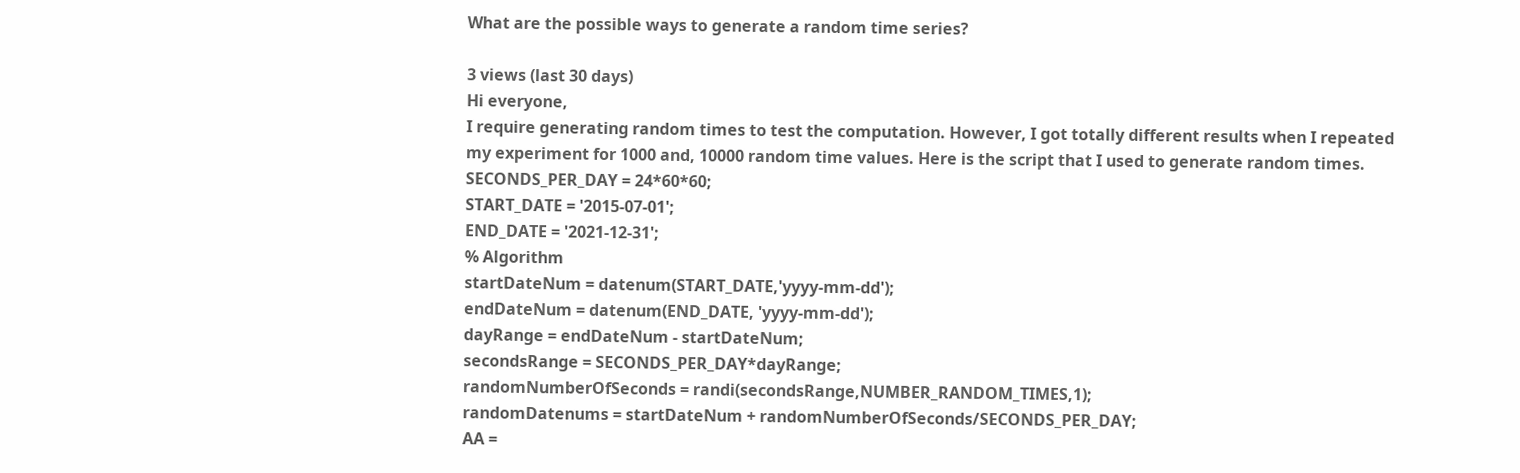What are the possible ways to generate a random time series?

3 views (last 30 days)
Hi everyone,
I require generating random times to test the computation. However, I got totally different results when I repeated my experiment for 1000 and, 10000 random time values. Here is the script that I used to generate random times.
SECONDS_PER_DAY = 24*60*60;
START_DATE = '2015-07-01';
END_DATE = '2021-12-31';
% Algorithm
startDateNum = datenum(START_DATE,'yyyy-mm-dd');
endDateNum = datenum(END_DATE, 'yyyy-mm-dd');
dayRange = endDateNum - startDateNum;
secondsRange = SECONDS_PER_DAY*dayRange;
randomNumberOfSeconds = randi(secondsRange,NUMBER_RANDOM_TIMES,1);
randomDatenums = startDateNum + randomNumberOfSeconds/SECONDS_PER_DAY;
AA =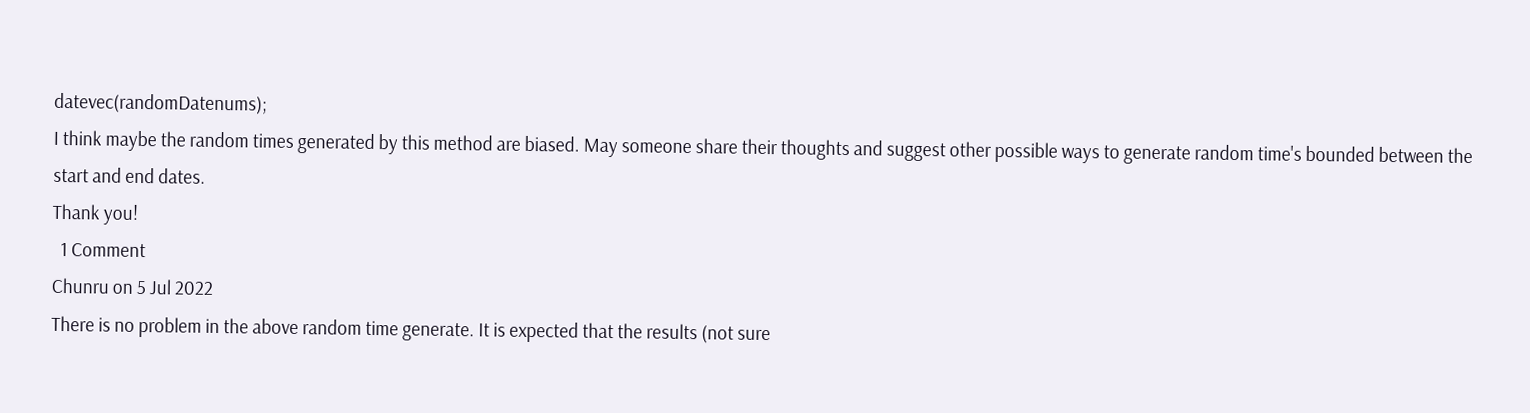datevec(randomDatenums);
I think maybe the random times generated by this method are biased. May someone share their thoughts and suggest other possible ways to generate random time's bounded between the start and end dates.
Thank you!
  1 Comment
Chunru on 5 Jul 2022
There is no problem in the above random time generate. It is expected that the results (not sure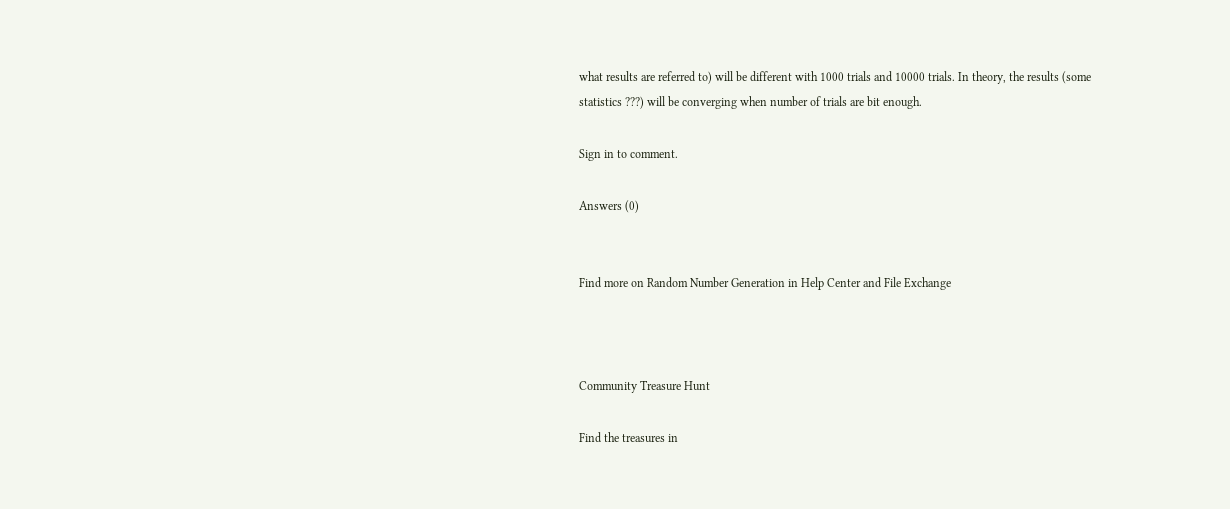what results are referred to) will be different with 1000 trials and 10000 trials. In theory, the results (some statistics ???) will be converging when number of trials are bit enough.

Sign in to comment.

Answers (0)


Find more on Random Number Generation in Help Center and File Exchange



Community Treasure Hunt

Find the treasures in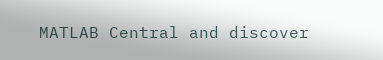MATLAB Central and discover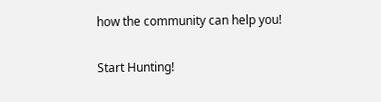how the community can help you!

Start Hunting!